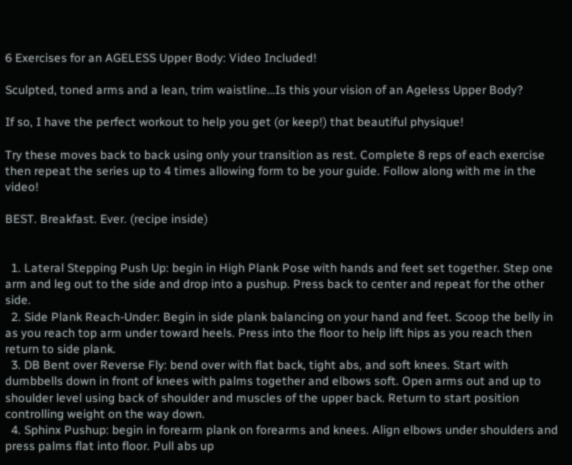6 Exercises for an AGELESS Upper Body: Video Included!

Sculpted, toned arms and a lean, trim waistline…Is this your vision of an Ageless Upper Body?

If so, I have the perfect workout to help you get (or keep!) that beautiful physique!

Try these moves back to back using only your transition as rest. Complete 8 reps of each exercise then repeat the series up to 4 times allowing form to be your guide. Follow along with me in the video!

BEST. Breakfast. Ever. (recipe inside)


  1. Lateral Stepping Push Up: begin in High Plank Pose with hands and feet set together. Step one arm and leg out to the side and drop into a pushup. Press back to center and repeat for the other side.
  2. Side Plank Reach-Under: Begin in side plank balancing on your hand and feet. Scoop the belly in as you reach top arm under toward heels. Press into the floor to help lift hips as you reach then return to side plank.
  3. DB Bent over Reverse Fly: bend over with flat back, tight abs, and soft knees. Start with dumbbells down in front of knees with palms together and elbows soft. Open arms out and up to shoulder level using back of shoulder and muscles of the upper back. Return to start position controlling weight on the way down.
  4. Sphinx Pushup: begin in forearm plank on forearms and knees. Align elbows under shoulders and press palms flat into floor. Pull abs up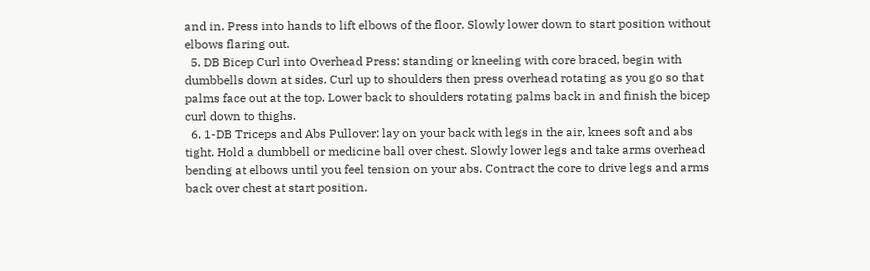and in. Press into hands to lift elbows of the floor. Slowly lower down to start position without elbows flaring out.
  5. DB Bicep Curl into Overhead Press: standing or kneeling with core braced, begin with dumbbells down at sides. Curl up to shoulders then press overhead rotating as you go so that palms face out at the top. Lower back to shoulders rotating palms back in and finish the bicep curl down to thighs.
  6. 1-DB Triceps and Abs Pullover: lay on your back with legs in the air, knees soft and abs tight. Hold a dumbbell or medicine ball over chest. Slowly lower legs and take arms overhead bending at elbows until you feel tension on your abs. Contract the core to drive legs and arms back over chest at start position.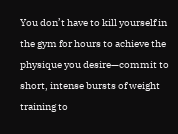You don’t have to kill yourself in the gym for hours to achieve the physique you desire—commit to short, intense bursts of weight training to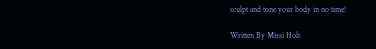sculpt and tone your body in no time!

Written By Missi Holt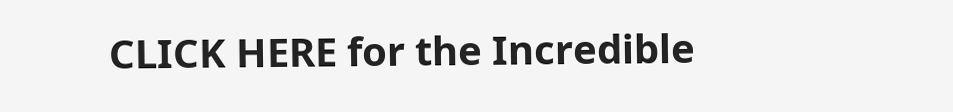CLICK HERE for the Incredible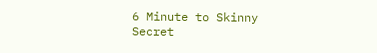6 Minute to Skinny Secret